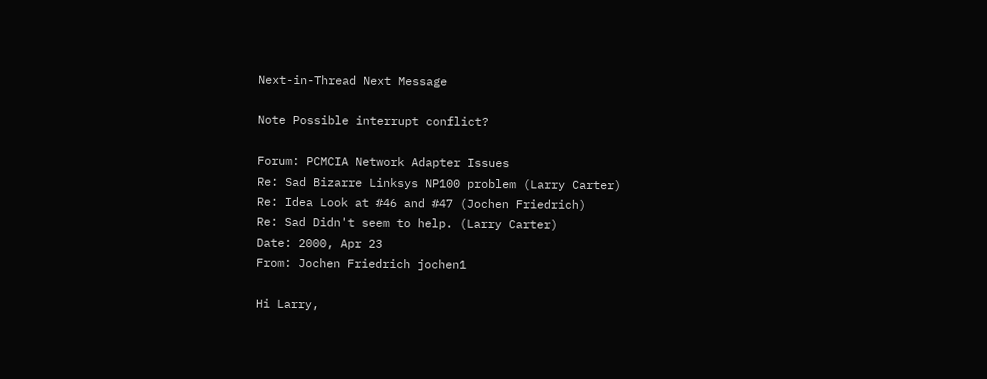Next-in-Thread Next Message

Note Possible interrupt conflict?

Forum: PCMCIA Network Adapter Issues
Re: Sad Bizarre Linksys NP100 problem (Larry Carter)
Re: Idea Look at #46 and #47 (Jochen Friedrich)
Re: Sad Didn't seem to help. (Larry Carter)
Date: 2000, Apr 23
From: Jochen Friedrich jochen1

Hi Larry,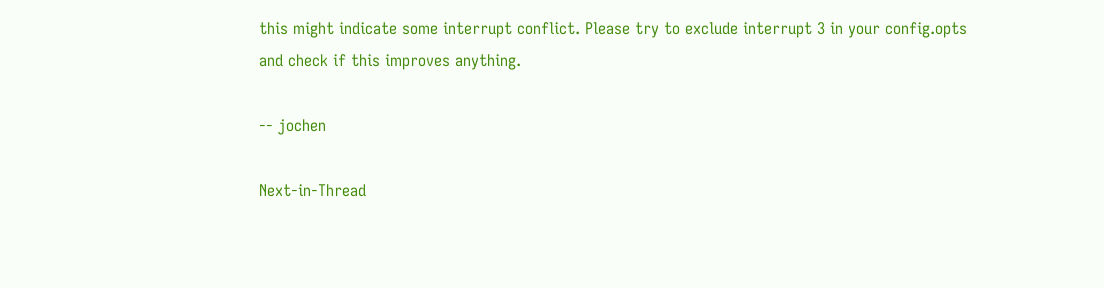this might indicate some interrupt conflict. Please try to exclude interrupt 3 in your config.opts and check if this improves anything.

-- jochen

Next-in-Thread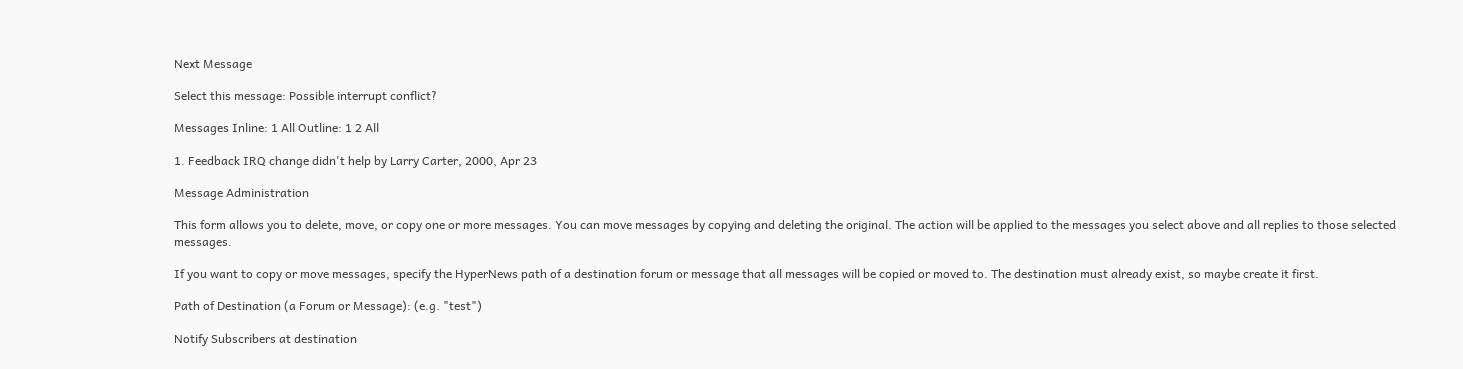Next Message

Select this message: Possible interrupt conflict?

Messages Inline: 1 All Outline: 1 2 All

1. Feedback IRQ change didn't help by Larry Carter, 2000, Apr 23

Message Administration

This form allows you to delete, move, or copy one or more messages. You can move messages by copying and deleting the original. The action will be applied to the messages you select above and all replies to those selected messages.

If you want to copy or move messages, specify the HyperNews path of a destination forum or message that all messages will be copied or moved to. The destination must already exist, so maybe create it first.

Path of Destination (a Forum or Message): (e.g. "test")

Notify Subscribers at destination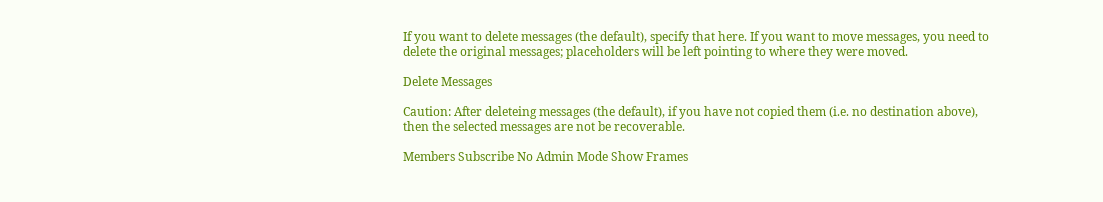If you want to delete messages (the default), specify that here. If you want to move messages, you need to delete the original messages; placeholders will be left pointing to where they were moved.

Delete Messages

Caution: After deleteing messages (the default), if you have not copied them (i.e. no destination above), then the selected messages are not be recoverable.

Members Subscribe No Admin Mode Show Frames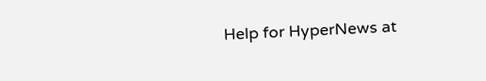Help for HyperNews at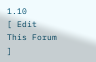1.10
[ Edit This Forum ]